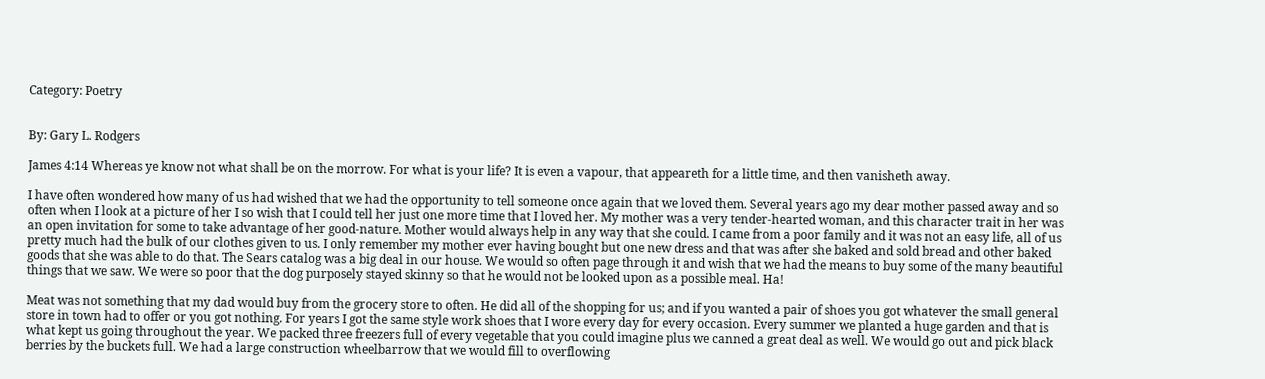Category: Poetry


By: Gary L. Rodgers

James 4:14 Whereas ye know not what shall be on the morrow. For what is your life? It is even a vapour, that appeareth for a little time, and then vanisheth away.

I have often wondered how many of us had wished that we had the opportunity to tell someone once again that we loved them. Several years ago my dear mother passed away and so often when I look at a picture of her I so wish that I could tell her just one more time that I loved her. My mother was a very tender-hearted woman, and this character trait in her was an open invitation for some to take advantage of her good-nature. Mother would always help in any way that she could. I came from a poor family and it was not an easy life, all of us pretty much had the bulk of our clothes given to us. I only remember my mother ever having bought but one new dress and that was after she baked and sold bread and other baked goods that she was able to do that. The Sears catalog was a big deal in our house. We would so often page through it and wish that we had the means to buy some of the many beautiful things that we saw. We were so poor that the dog purposely stayed skinny so that he would not be looked upon as a possible meal. Ha!

Meat was not something that my dad would buy from the grocery store to often. He did all of the shopping for us; and if you wanted a pair of shoes you got whatever the small general store in town had to offer or you got nothing. For years I got the same style work shoes that I wore every day for every occasion. Every summer we planted a huge garden and that is what kept us going throughout the year. We packed three freezers full of every vegetable that you could imagine plus we canned a great deal as well. We would go out and pick black berries by the buckets full. We had a large construction wheelbarrow that we would fill to overflowing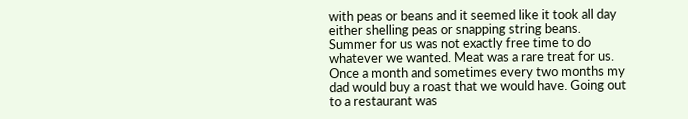with peas or beans and it seemed like it took all day either shelling peas or snapping string beans. Summer for us was not exactly free time to do whatever we wanted. Meat was a rare treat for us. Once a month and sometimes every two months my dad would buy a roast that we would have. Going out to a restaurant was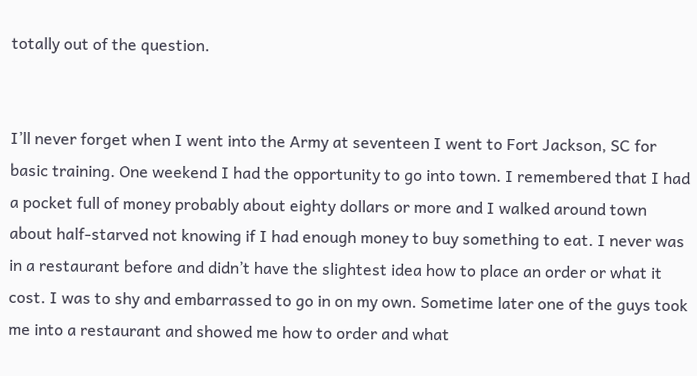totally out of the question.


I’ll never forget when I went into the Army at seventeen I went to Fort Jackson, SC for basic training. One weekend I had the opportunity to go into town. I remembered that I had a pocket full of money probably about eighty dollars or more and I walked around town about half-starved not knowing if I had enough money to buy something to eat. I never was in a restaurant before and didn’t have the slightest idea how to place an order or what it cost. I was to shy and embarrassed to go in on my own. Sometime later one of the guys took me into a restaurant and showed me how to order and what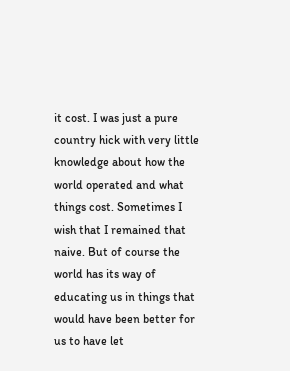it cost. I was just a pure country hick with very little knowledge about how the world operated and what things cost. Sometimes I wish that I remained that naive. But of course the world has its way of educating us in things that would have been better for us to have let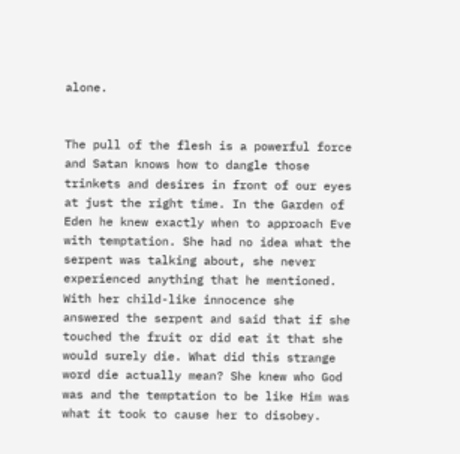alone.


The pull of the flesh is a powerful force and Satan knows how to dangle those trinkets and desires in front of our eyes at just the right time. In the Garden of Eden he knew exactly when to approach Eve with temptation. She had no idea what the serpent was talking about, she never experienced anything that he mentioned. With her child-like innocence she answered the serpent and said that if she touched the fruit or did eat it that she would surely die. What did this strange word die actually mean? She knew who God was and the temptation to be like Him was what it took to cause her to disobey.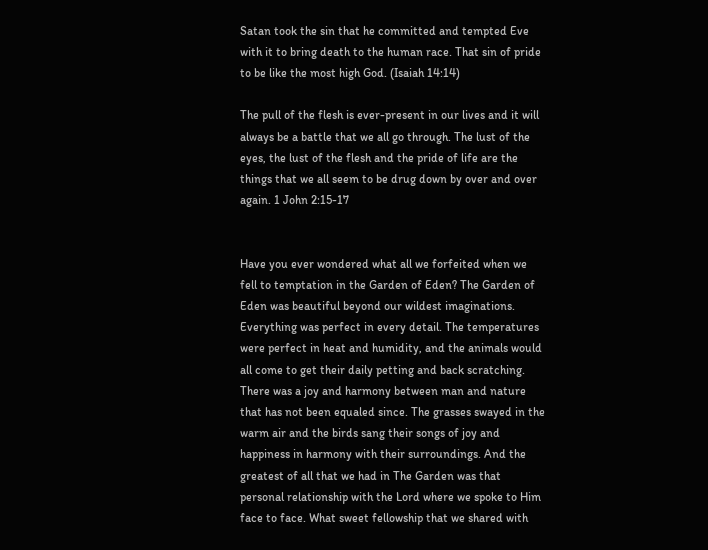Satan took the sin that he committed and tempted Eve with it to bring death to the human race. That sin of pride to be like the most high God. (Isaiah 14:14)

The pull of the flesh is ever-present in our lives and it will always be a battle that we all go through. The lust of the eyes, the lust of the flesh and the pride of life are the things that we all seem to be drug down by over and over again. 1 John 2:15-17


Have you ever wondered what all we forfeited when we fell to temptation in the Garden of Eden? The Garden of Eden was beautiful beyond our wildest imaginations. Everything was perfect in every detail. The temperatures were perfect in heat and humidity, and the animals would all come to get their daily petting and back scratching. There was a joy and harmony between man and nature that has not been equaled since. The grasses swayed in the warm air and the birds sang their songs of joy and happiness in harmony with their surroundings. And the greatest of all that we had in The Garden was that personal relationship with the Lord where we spoke to Him face to face. What sweet fellowship that we shared with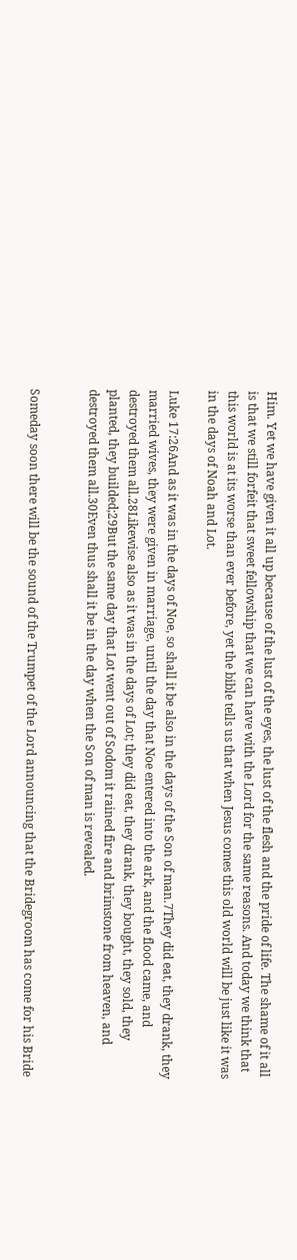Him. Yet we have given it all up because of the lust of the eyes, the lust of the flesh and the pride of life. The shame of it all is that we still forfeit that sweet fellowship that we can have with the Lord for the same reasons. And today we think that this world is at its worse than ever before, yet the bible tells us that when Jesus comes this old world will be just like it was in the days of Noah and Lot.

Luke 17:26And as it was in the days of Noe, so shall it be also in the days of the Son of man.7They did eat, they drank, they married wives, they were given in marriage, until the day that Noe entered into the ark, and the flood came, and destroyed them all.28Likewise also as it was in the days of Lot; they did eat, they drank, they bought, they sold, they planted, they builded;29But the same day that Lot went out of Sodom it rained fire and brimstone from heaven, and destroyed them all.30Even thus shall it be in the day when the Son of man is revealed.


Someday soon there will be the sound of the Trumpet of the Lord announcing that the Bridegroom has come for his Bride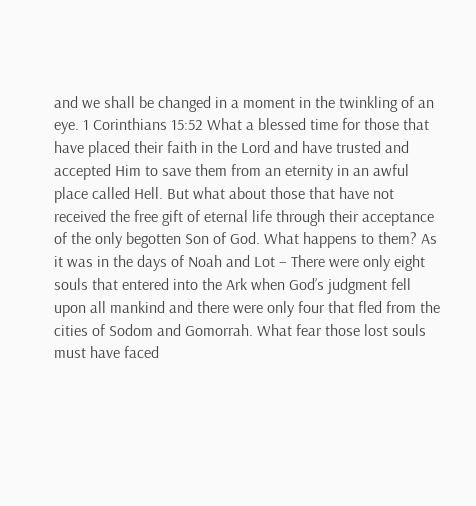and we shall be changed in a moment in the twinkling of an eye. 1 Corinthians 15:52 What a blessed time for those that have placed their faith in the Lord and have trusted and accepted Him to save them from an eternity in an awful place called Hell. But what about those that have not received the free gift of eternal life through their acceptance of the only begotten Son of God. What happens to them? As it was in the days of Noah and Lot – There were only eight souls that entered into the Ark when God’s judgment fell upon all mankind and there were only four that fled from the cities of Sodom and Gomorrah. What fear those lost souls must have faced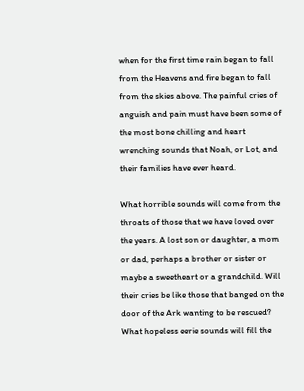when for the first time rain began to fall from the Heavens and fire began to fall from the skies above. The painful cries of anguish and pain must have been some of the most bone chilling and heart wrenching sounds that Noah, or Lot, and their families have ever heard.

What horrible sounds will come from the throats of those that we have loved over the years. A lost son or daughter, a mom or dad, perhaps a brother or sister or maybe a sweetheart or a grandchild. Will their cries be like those that banged on the door of the Ark wanting to be rescued? What hopeless eerie sounds will fill the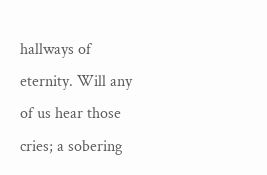hallways of eternity. Will any of us hear those cries; a sobering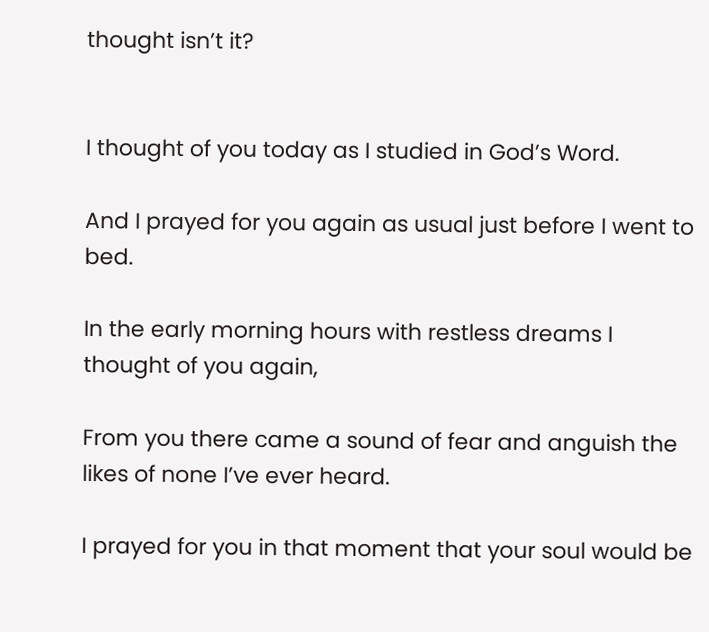thought isn’t it?


I thought of you today as I studied in God’s Word.

And I prayed for you again as usual just before I went to bed.

In the early morning hours with restless dreams I thought of you again,

From you there came a sound of fear and anguish the likes of none I’ve ever heard.

I prayed for you in that moment that your soul would be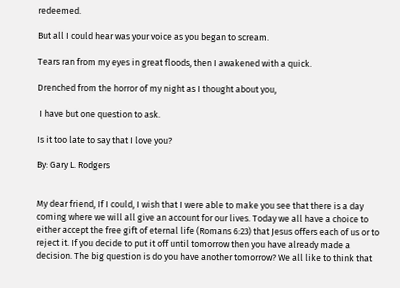redeemed.

But all I could hear was your voice as you began to scream.

Tears ran from my eyes in great floods, then I awakened with a quick.

Drenched from the horror of my night as I thought about you,

 I have but one question to ask.

Is it too late to say that I love you?

By: Gary L. Rodgers


My dear friend, If I could, I wish that I were able to make you see that there is a day coming where we will all give an account for our lives. Today we all have a choice to either accept the free gift of eternal life (Romans 6:23) that Jesus offers each of us or to reject it. If you decide to put it off until tomorrow then you have already made a decision. The big question is do you have another tomorrow? We all like to think that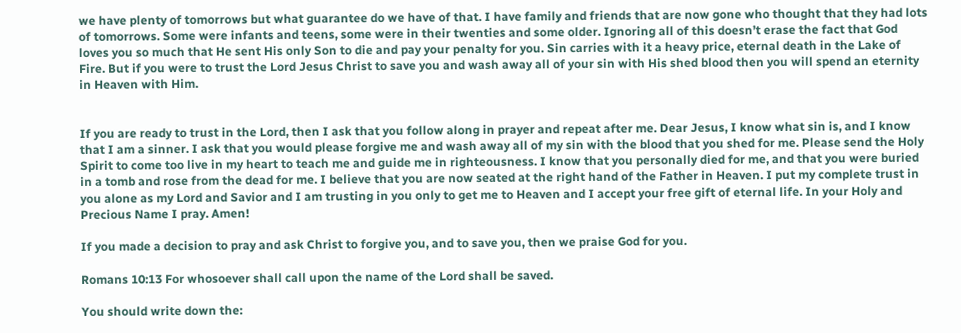we have plenty of tomorrows but what guarantee do we have of that. I have family and friends that are now gone who thought that they had lots of tomorrows. Some were infants and teens, some were in their twenties and some older. Ignoring all of this doesn’t erase the fact that God loves you so much that He sent His only Son to die and pay your penalty for you. Sin carries with it a heavy price, eternal death in the Lake of Fire. But if you were to trust the Lord Jesus Christ to save you and wash away all of your sin with His shed blood then you will spend an eternity in Heaven with Him.


If you are ready to trust in the Lord, then I ask that you follow along in prayer and repeat after me. Dear Jesus, I know what sin is, and I know that I am a sinner. I ask that you would please forgive me and wash away all of my sin with the blood that you shed for me. Please send the Holy Spirit to come too live in my heart to teach me and guide me in righteousness. I know that you personally died for me, and that you were buried in a tomb and rose from the dead for me. I believe that you are now seated at the right hand of the Father in Heaven. I put my complete trust in you alone as my Lord and Savior and I am trusting in you only to get me to Heaven and I accept your free gift of eternal life. In your Holy and Precious Name I pray. Amen!

If you made a decision to pray and ask Christ to forgive you, and to save you, then we praise God for you.

Romans 10:13 For whosoever shall call upon the name of the Lord shall be saved.

You should write down the: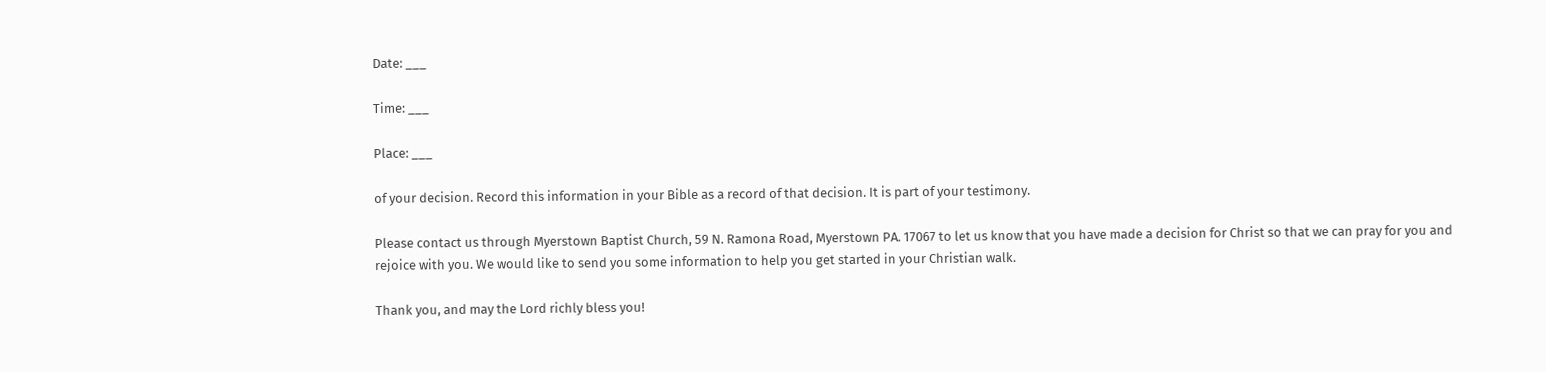Date: ___

Time: ___

Place: ___

of your decision. Record this information in your Bible as a record of that decision. It is part of your testimony.

Please contact us through Myerstown Baptist Church, 59 N. Ramona Road, Myerstown PA. 17067 to let us know that you have made a decision for Christ so that we can pray for you and rejoice with you. We would like to send you some information to help you get started in your Christian walk.

Thank you, and may the Lord richly bless you!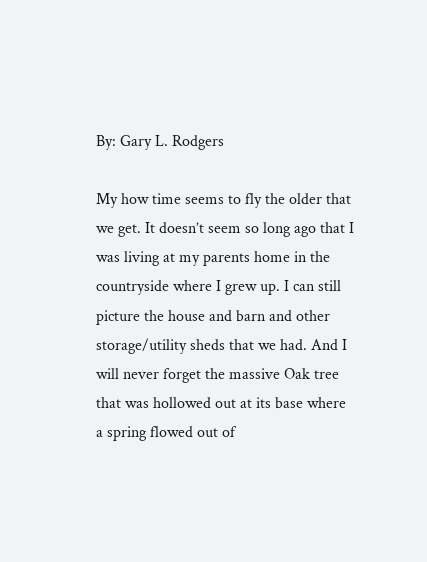By: Gary L. Rodgers

My how time seems to fly the older that we get. It doesn’t seem so long ago that I was living at my parents home in the countryside where I grew up. I can still picture the house and barn and other storage/utility sheds that we had. And I will never forget the massive Oak tree that was hollowed out at its base where a spring flowed out of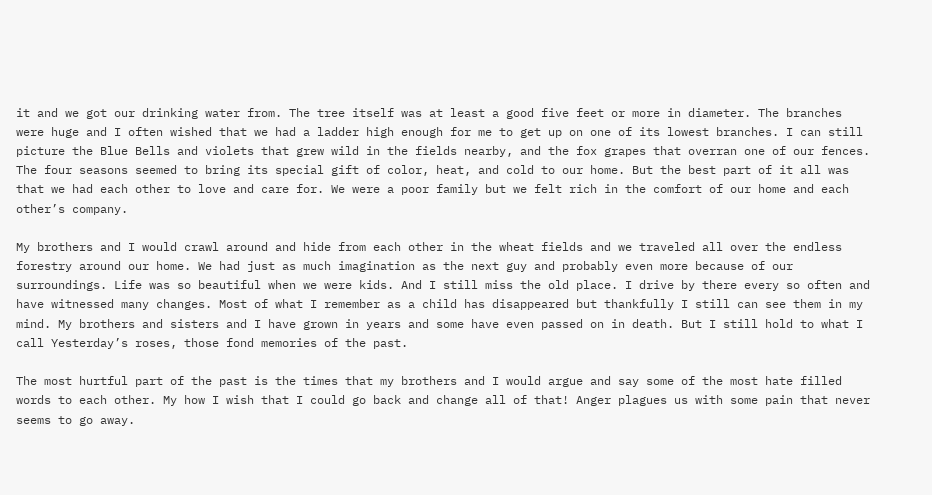it and we got our drinking water from. The tree itself was at least a good five feet or more in diameter. The branches were huge and I often wished that we had a ladder high enough for me to get up on one of its lowest branches. I can still picture the Blue Bells and violets that grew wild in the fields nearby, and the fox grapes that overran one of our fences. The four seasons seemed to bring its special gift of color, heat, and cold to our home. But the best part of it all was that we had each other to love and care for. We were a poor family but we felt rich in the comfort of our home and each other’s company.

My brothers and I would crawl around and hide from each other in the wheat fields and we traveled all over the endless forestry around our home. We had just as much imagination as the next guy and probably even more because of our surroundings. Life was so beautiful when we were kids. And I still miss the old place. I drive by there every so often and have witnessed many changes. Most of what I remember as a child has disappeared but thankfully I still can see them in my mind. My brothers and sisters and I have grown in years and some have even passed on in death. But I still hold to what I call Yesterday’s roses, those fond memories of the past.

The most hurtful part of the past is the times that my brothers and I would argue and say some of the most hate filled words to each other. My how I wish that I could go back and change all of that! Anger plagues us with some pain that never seems to go away.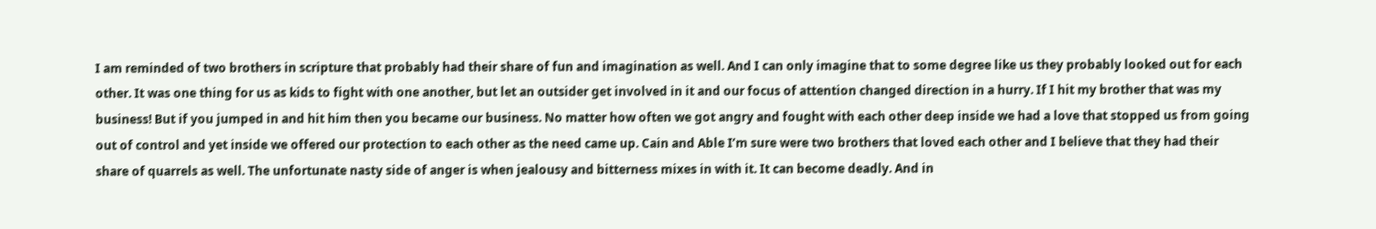I am reminded of two brothers in scripture that probably had their share of fun and imagination as well. And I can only imagine that to some degree like us they probably looked out for each other. It was one thing for us as kids to fight with one another, but let an outsider get involved in it and our focus of attention changed direction in a hurry. If I hit my brother that was my business! But if you jumped in and hit him then you became our business. No matter how often we got angry and fought with each other deep inside we had a love that stopped us from going out of control and yet inside we offered our protection to each other as the need came up. Cain and Able I’m sure were two brothers that loved each other and I believe that they had their share of quarrels as well. The unfortunate nasty side of anger is when jealousy and bitterness mixes in with it. It can become deadly. And in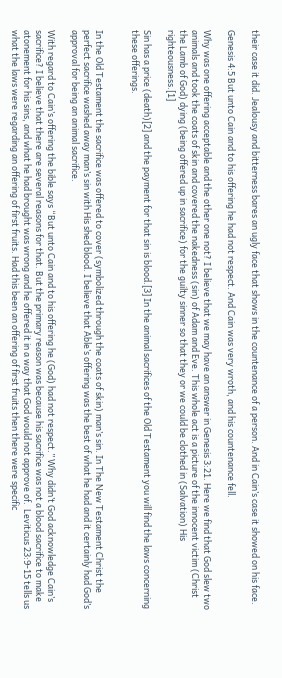their case it did. Jealousy and bitterness bares an ugly face that shows in the countenance of a person. And in Cain’s case it showed on his face.

Genesis 4:5 But unto Cain and to his offering he had not respect. And Cain was very wroth, and his countenance fell.

Why was one offering acceptable and the other one not? I believe that we may have an answer in Genesis 3:21. Here we find that God slew two animals and took the coats of skin and covered the nakedness (sin) of Adam and Eve. This whole act is a picture of the innocent victim (Christ the Lamb of God) dying (being offered up in sacrifice) for the guilty sinner so that they or we could be clothed in (Salvation) His righteousness.[1]

Sin has a price (death)[2] and the payment for that sin is blood.[3] In the animal sacrifices of the Old Testament you will find the laws concerning these offerings.


In the Old Testament the sacrifice was offered to cover (symbolized through the coats of skin) man’s sin. In The New Testament Christ the perfect sacrifice washed away man’s sin with His shed blood. I believe that Able’s offering was the best of what he had and it certainly had God’s approval for being an animal sacrifice.

With regard to Cain’s offering the bible says “But unto Cain and to his offering he (God) had not respect.” Why didn’t God acknowledge Cain’s sacrifice? I believe that there are several reasons for that. But the primary reason was because his sacrifice was not a blood sacrifice to make atonement for his sins, and what he had brought was wrong and he offered it in a way that God would not approve of.  Leviticus 23:9-15 tells us what the laws were regarding an offering of first fruits. Had this been an offering of first fruits then there were specific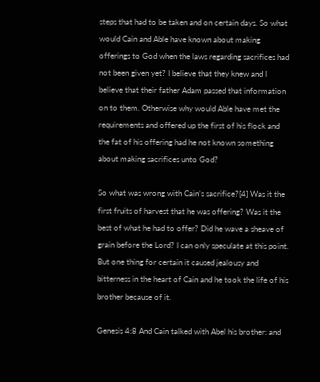steps that had to be taken and on certain days. So what would Cain and Able have known about making offerings to God when the laws regarding sacrifices had not been given yet? I believe that they knew and I believe that their father Adam passed that information on to them. Otherwise why would Able have met the requirements and offered up the first of his flock and the fat of his offering had he not known something about making sacrifices unto God?

So what was wrong with Cain’s sacrifice?[4] Was it the first fruits of harvest that he was offering? Was it the best of what he had to offer? Did he wave a sheave of grain before the Lord? I can only speculate at this point. But one thing for certain it caused jealousy and bitterness in the heart of Cain and he took the life of his brother because of it.

Genesis 4:8 And Cain talked with Abel his brother: and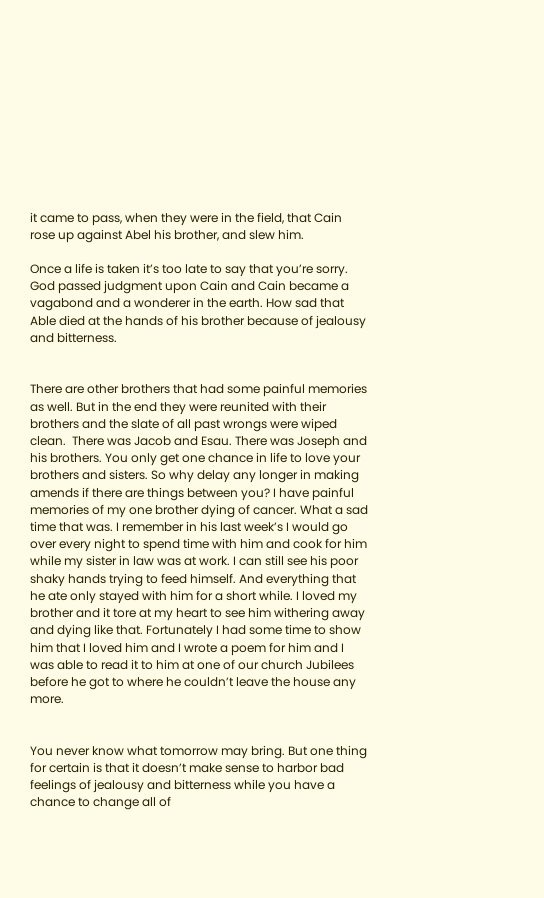it came to pass, when they were in the field, that Cain rose up against Abel his brother, and slew him.

Once a life is taken it’s too late to say that you’re sorry. God passed judgment upon Cain and Cain became a vagabond and a wonderer in the earth. How sad that Able died at the hands of his brother because of jealousy and bitterness.


There are other brothers that had some painful memories as well. But in the end they were reunited with their brothers and the slate of all past wrongs were wiped clean.  There was Jacob and Esau. There was Joseph and his brothers. You only get one chance in life to love your brothers and sisters. So why delay any longer in making amends if there are things between you? I have painful memories of my one brother dying of cancer. What a sad time that was. I remember in his last week’s I would go over every night to spend time with him and cook for him while my sister in law was at work. I can still see his poor shaky hands trying to feed himself. And everything that he ate only stayed with him for a short while. I loved my brother and it tore at my heart to see him withering away and dying like that. Fortunately I had some time to show him that I loved him and I wrote a poem for him and I was able to read it to him at one of our church Jubilees before he got to where he couldn’t leave the house any more.


You never know what tomorrow may bring. But one thing for certain is that it doesn’t make sense to harbor bad feelings of jealousy and bitterness while you have a chance to change all of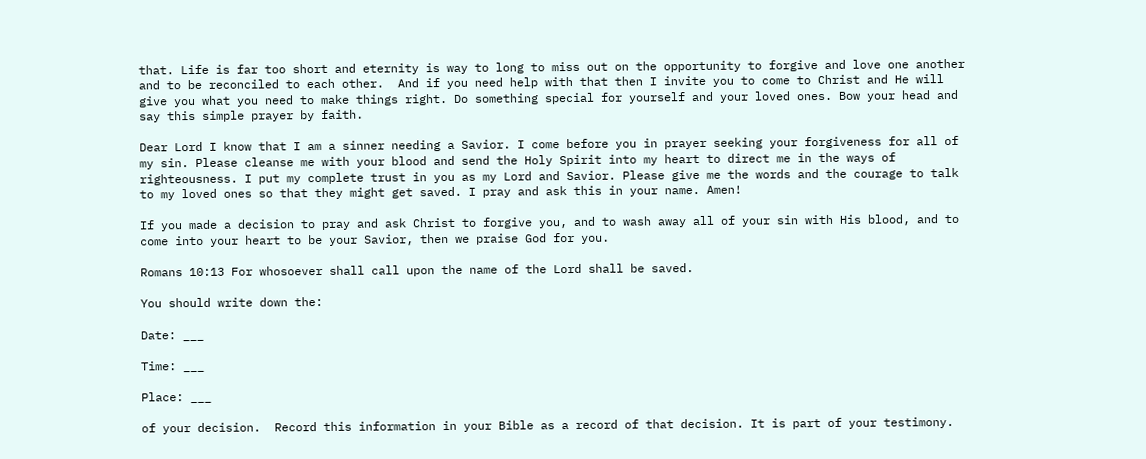that. Life is far too short and eternity is way to long to miss out on the opportunity to forgive and love one another and to be reconciled to each other.  And if you need help with that then I invite you to come to Christ and He will give you what you need to make things right. Do something special for yourself and your loved ones. Bow your head and say this simple prayer by faith.

Dear Lord I know that I am a sinner needing a Savior. I come before you in prayer seeking your forgiveness for all of my sin. Please cleanse me with your blood and send the Holy Spirit into my heart to direct me in the ways of righteousness. I put my complete trust in you as my Lord and Savior. Please give me the words and the courage to talk to my loved ones so that they might get saved. I pray and ask this in your name. Amen!

If you made a decision to pray and ask Christ to forgive you, and to wash away all of your sin with His blood, and to come into your heart to be your Savior, then we praise God for you.

Romans 10:13 For whosoever shall call upon the name of the Lord shall be saved.

You should write down the:

Date: ___

Time: ___

Place: ___

of your decision.  Record this information in your Bible as a record of that decision. It is part of your testimony.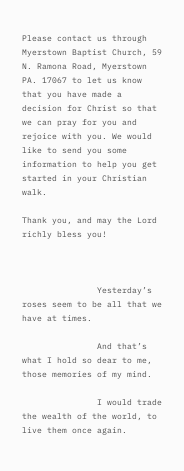Please contact us through Myerstown Baptist Church, 59 N. Ramona Road, Myerstown PA. 17067 to let us know that you have made a decision for Christ so that we can pray for you and rejoice with you. We would like to send you some information to help you get started in your Christian walk.

Thank you, and may the Lord richly bless you!



               Yesterday’s roses seem to be all that we have at times.

               And that’s what I hold so dear to me, those memories of my mind.

               I would trade the wealth of the world, to live them once again.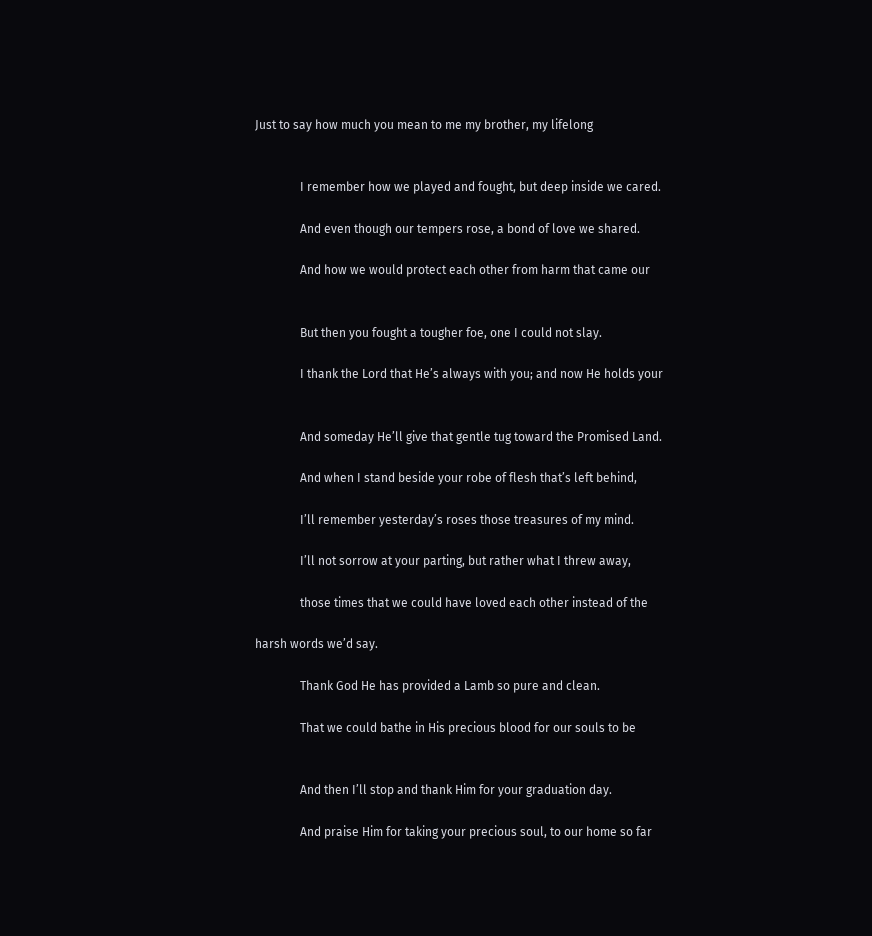Just to say how much you mean to me my brother, my lifelong


               I remember how we played and fought, but deep inside we cared.

               And even though our tempers rose, a bond of love we shared.

               And how we would protect each other from harm that came our


               But then you fought a tougher foe, one I could not slay.

               I thank the Lord that He’s always with you; and now He holds your


               And someday He’ll give that gentle tug toward the Promised Land.

               And when I stand beside your robe of flesh that’s left behind,

               I’ll remember yesterday’s roses those treasures of my mind.

               I’ll not sorrow at your parting, but rather what I threw away,

               those times that we could have loved each other instead of the

harsh words we’d say.

               Thank God He has provided a Lamb so pure and clean.

               That we could bathe in His precious blood for our souls to be


               And then I’ll stop and thank Him for your graduation day.

               And praise Him for taking your precious soul, to our home so far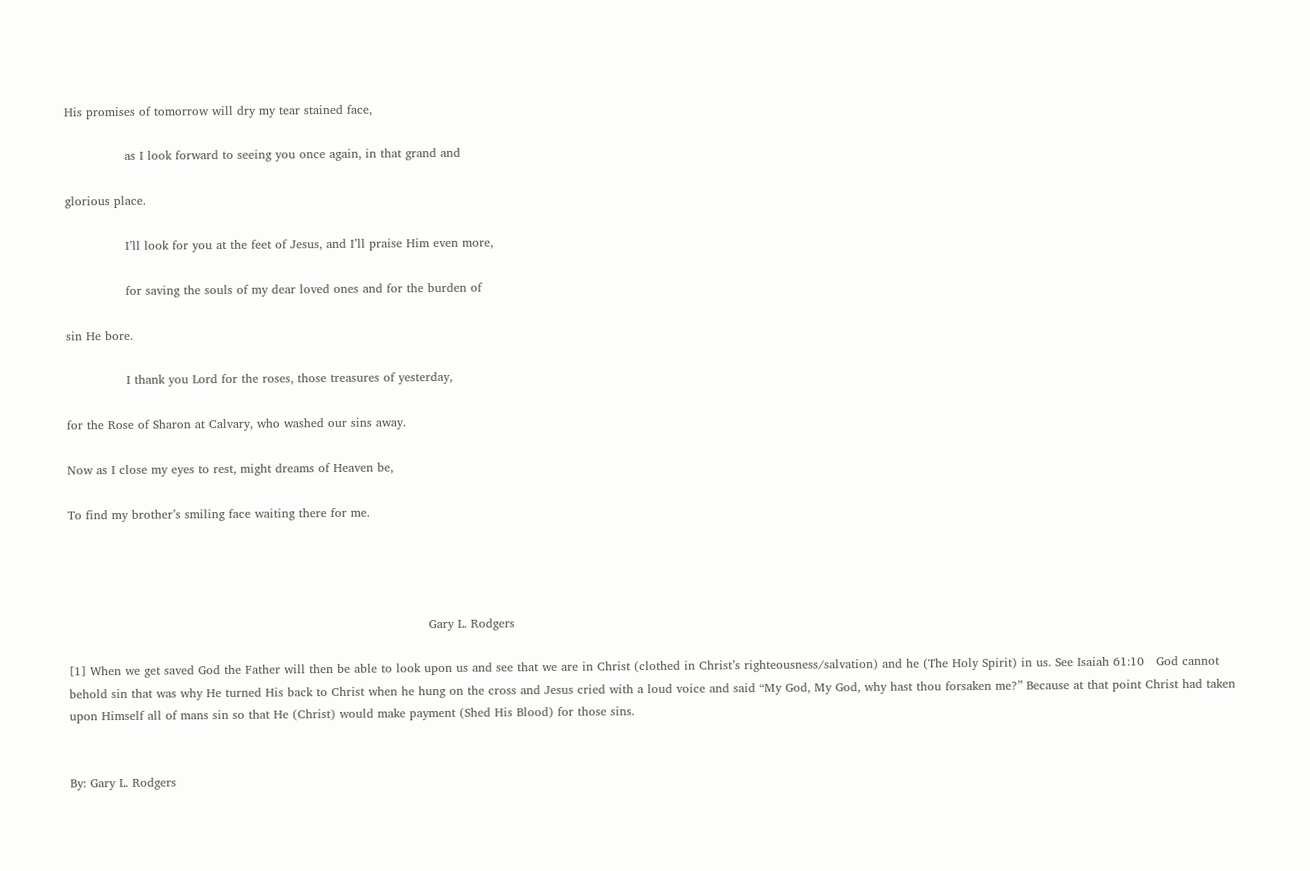His promises of tomorrow will dry my tear stained face,

               as I look forward to seeing you once again, in that grand and

glorious place.

               I’ll look for you at the feet of Jesus, and I’ll praise Him even more,

               for saving the souls of my dear loved ones and for the burden of

sin He bore.

               I thank you Lord for the roses, those treasures of yesterday,

for the Rose of Sharon at Calvary, who washed our sins away.

Now as I close my eyes to rest, might dreams of Heaven be,

To find my brother’s smiling face waiting there for me.




                                                                                          Gary L. Rodgers

[1] When we get saved God the Father will then be able to look upon us and see that we are in Christ (clothed in Christ’s righteousness/salvation) and he (The Holy Spirit) in us. See Isaiah 61:10   God cannot behold sin that was why He turned His back to Christ when he hung on the cross and Jesus cried with a loud voice and said “My God, My God, why hast thou forsaken me?” Because at that point Christ had taken upon Himself all of mans sin so that He (Christ) would make payment (Shed His Blood) for those sins.


By: Gary L. Rodgers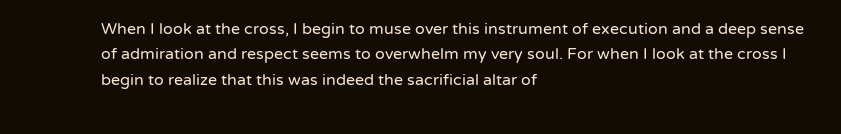When I look at the cross, I begin to muse over this instrument of execution and a deep sense of admiration and respect seems to overwhelm my very soul. For when I look at the cross I begin to realize that this was indeed the sacrificial altar of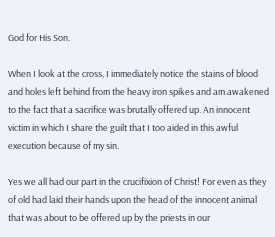God for His Son.

When I look at the cross, I immediately notice the stains of blood and holes left behind from the heavy iron spikes and am awakened to the fact that a sacrifice was brutally offered up. An innocent victim in which I share the guilt that I too aided in this awful execution because of my sin.

Yes we all had our part in the crucifixion of Christ! For even as they of old had laid their hands upon the head of the innocent animal that was about to be offered up by the priests in our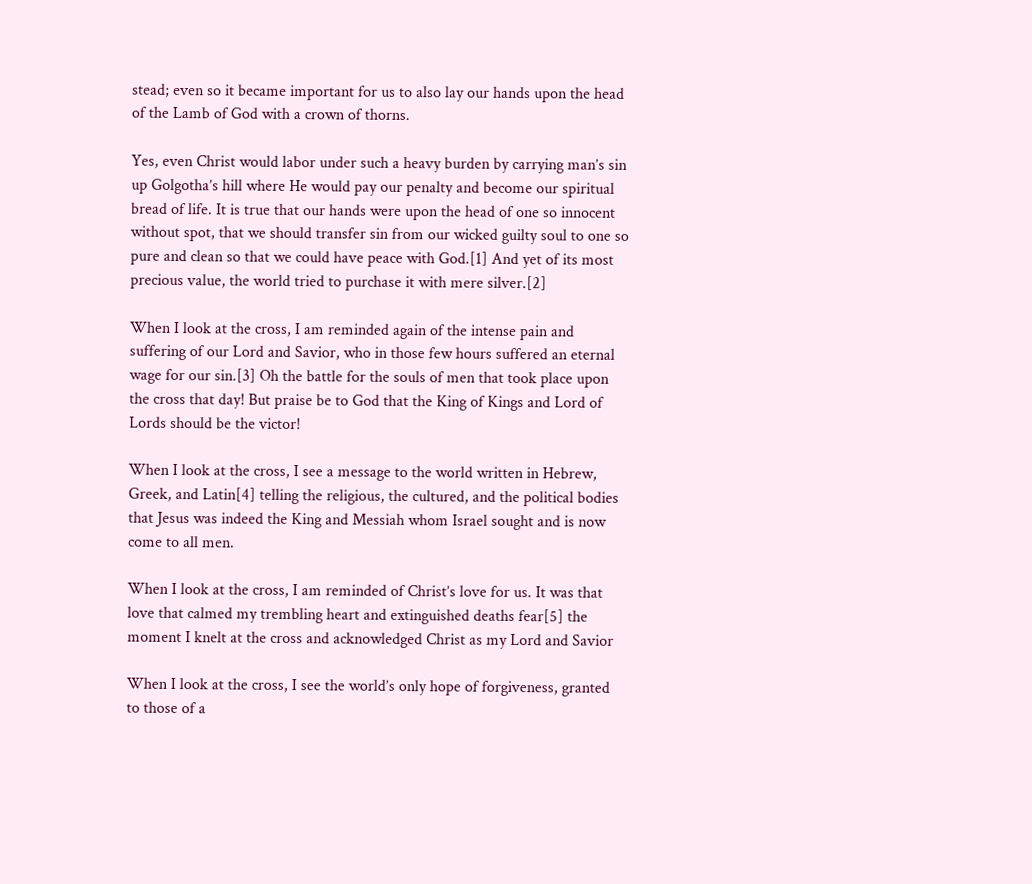stead; even so it became important for us to also lay our hands upon the head of the Lamb of God with a crown of thorns.

Yes, even Christ would labor under such a heavy burden by carrying man’s sin up Golgotha’s hill where He would pay our penalty and become our spiritual bread of life. It is true that our hands were upon the head of one so innocent without spot, that we should transfer sin from our wicked guilty soul to one so pure and clean so that we could have peace with God.[1] And yet of its most precious value, the world tried to purchase it with mere silver.[2]

When I look at the cross, I am reminded again of the intense pain and suffering of our Lord and Savior, who in those few hours suffered an eternal wage for our sin.[3] Oh the battle for the souls of men that took place upon the cross that day! But praise be to God that the King of Kings and Lord of Lords should be the victor!

When I look at the cross, I see a message to the world written in Hebrew, Greek, and Latin[4] telling the religious, the cultured, and the political bodies that Jesus was indeed the King and Messiah whom Israel sought and is now come to all men.

When I look at the cross, I am reminded of Christ’s love for us. It was that love that calmed my trembling heart and extinguished deaths fear[5] the moment I knelt at the cross and acknowledged Christ as my Lord and Savior

When I look at the cross, I see the world’s only hope of forgiveness, granted to those of a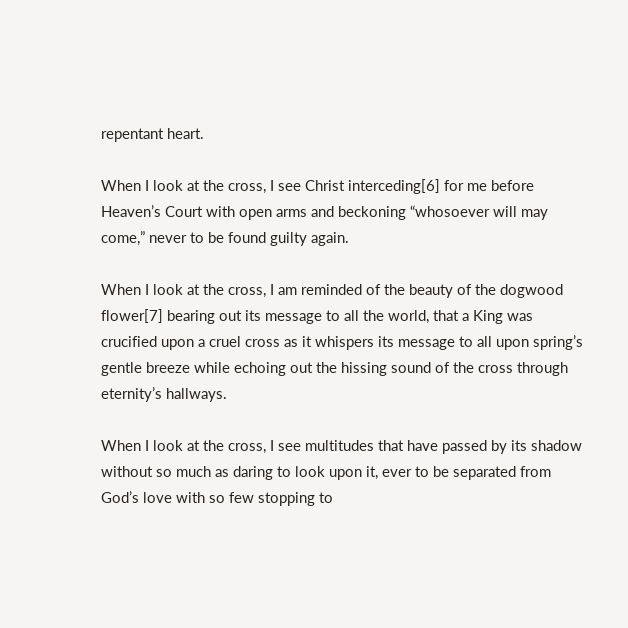repentant heart.

When I look at the cross, I see Christ interceding[6] for me before Heaven’s Court with open arms and beckoning “whosoever will may come,” never to be found guilty again.

When I look at the cross, I am reminded of the beauty of the dogwood flower[7] bearing out its message to all the world, that a King was crucified upon a cruel cross as it whispers its message to all upon spring’s gentle breeze while echoing out the hissing sound of the cross through eternity’s hallways.

When I look at the cross, I see multitudes that have passed by its shadow without so much as daring to look upon it, ever to be separated from God’s love with so few stopping to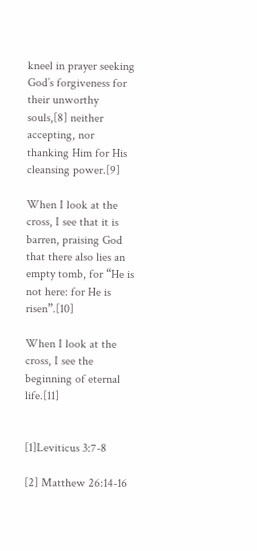kneel in prayer seeking God’s forgiveness for their unworthy souls,[8] neither accepting, nor thanking Him for His cleansing power.[9]

When I look at the cross, I see that it is barren, praising God that there also lies an empty tomb, for “He is not here: for He is risen”.[10]

When I look at the cross, I see the beginning of eternal life.[11]


[1]Leviticus 3:7-8

[2] Matthew 26:14-16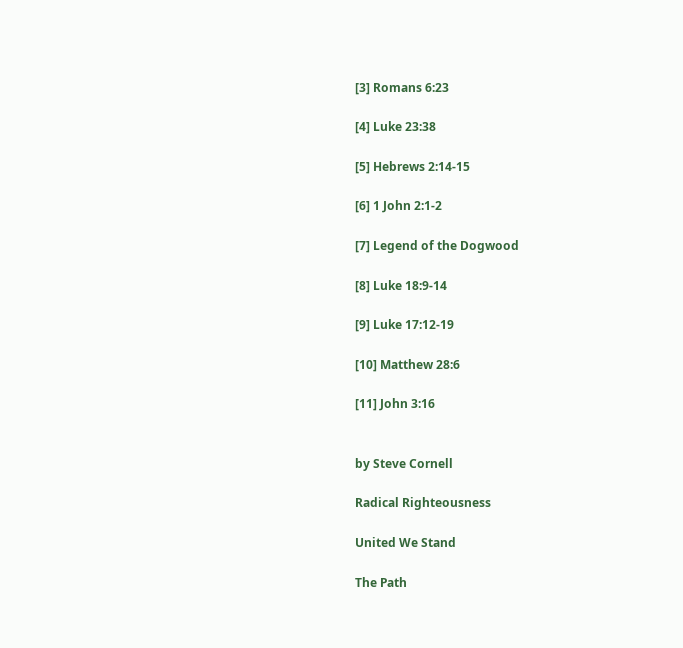[3] Romans 6:23

[4] Luke 23:38

[5] Hebrews 2:14-15

[6] 1 John 2:1-2

[7] Legend of the Dogwood

[8] Luke 18:9-14

[9] Luke 17:12-19

[10] Matthew 28:6

[11] John 3:16


by Steve Cornell

Radical Righteousness

United We Stand

The Path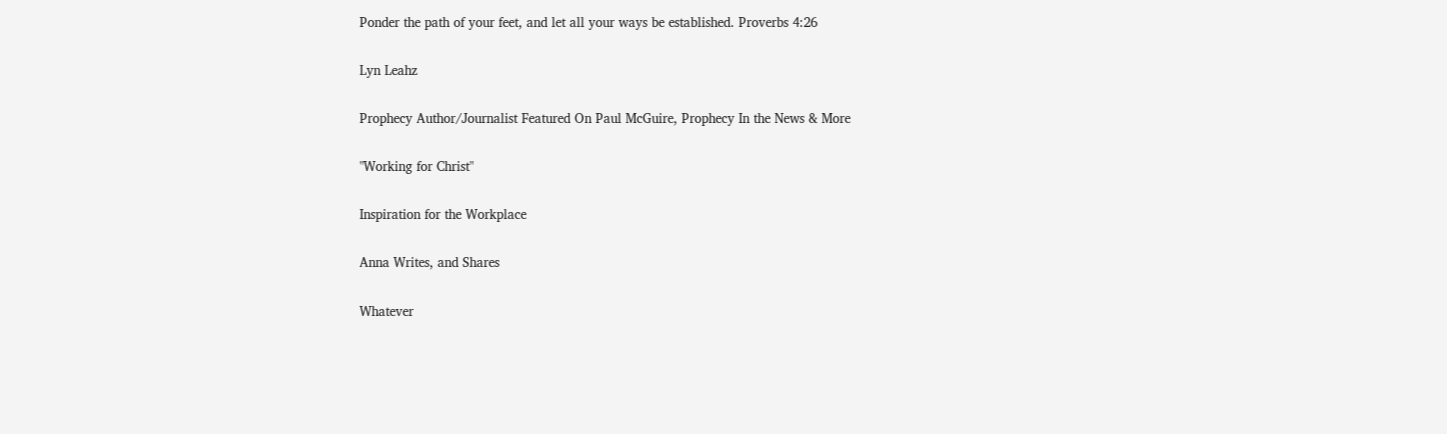Ponder the path of your feet, and let all your ways be established. Proverbs 4:26

Lyn Leahz

Prophecy Author/Journalist Featured On Paul McGuire, Prophecy In the News & More

"Working for Christ"

Inspiration for the Workplace

Anna Writes, and Shares

Whatever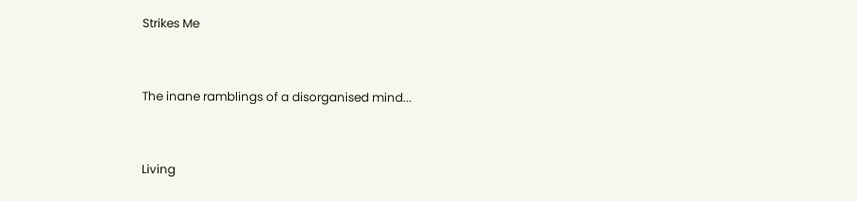Strikes Me


The inane ramblings of a disorganised mind...


Living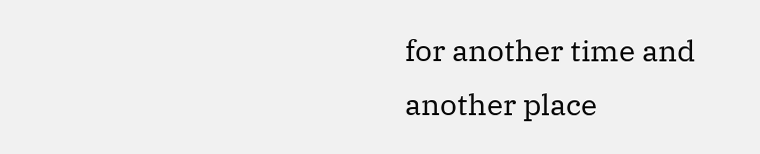for another time and another place